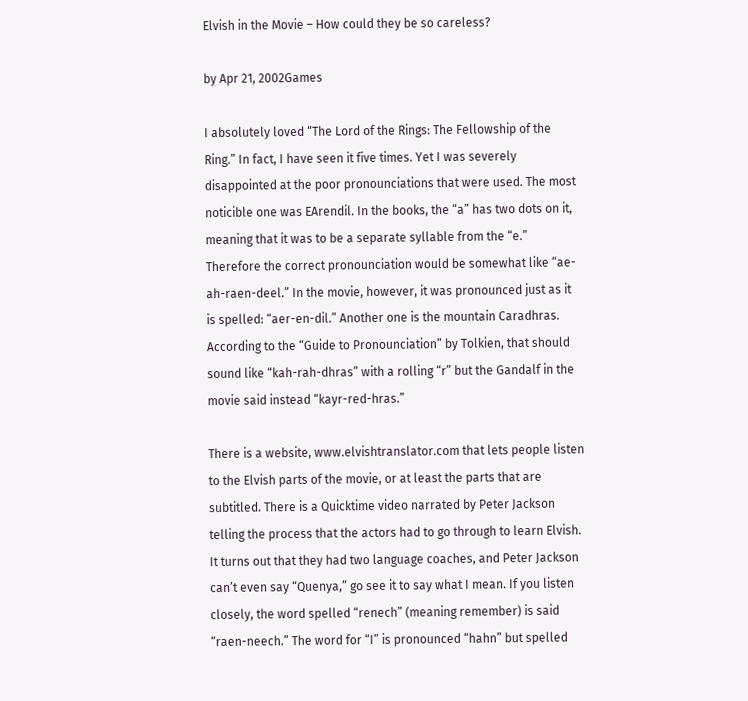Elvish in the Movie – How could they be so careless?

by Apr 21, 2002Games

I absolutely loved “The Lord of the Rings: The Fellowship of the Ring.” In fact, I have seen it five times. Yet I was severely disappointed at the poor pronounciations that were used. The most noticible one was EArendil. In the books, the “a” has two dots on it, meaning that it was to be a separate syllable from the “e.” Therefore the correct pronounciation would be somewhat like “ae-ah-raen-deel.” In the movie, however, it was pronounced just as it is spelled: “aer-en-dil.” Another one is the mountain Caradhras. According to the “Guide to Pronounciation” by Tolkien, that should sound like “kah-rah-dhras” with a rolling “r” but the Gandalf in the movie said instead “kayr-red-hras.”

There is a website, www.elvishtranslator.com that lets people listen to the Elvish parts of the movie, or at least the parts that are subtitled. There is a Quicktime video narrated by Peter Jackson telling the process that the actors had to go through to learn Elvish. It turns out that they had two language coaches, and Peter Jackson can’t even say “Quenya,” go see it to say what I mean. If you listen closely, the word spelled “renech” (meaning remember) is said “raen-neech.” The word for “I” is pronounced “hahn” but spelled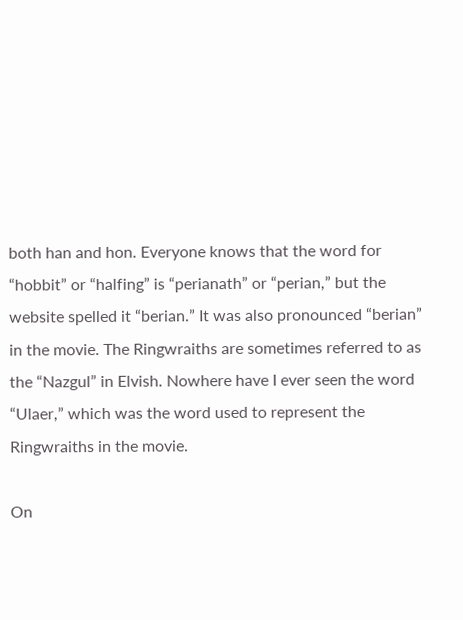both han and hon. Everyone knows that the word for “hobbit” or “halfing” is “perianath” or “perian,” but the website spelled it “berian.” It was also pronounced “berian” in the movie. The Ringwraiths are sometimes referred to as the “Nazgul” in Elvish. Nowhere have I ever seen the word “Ulaer,” which was the word used to represent the Ringwraiths in the movie.

On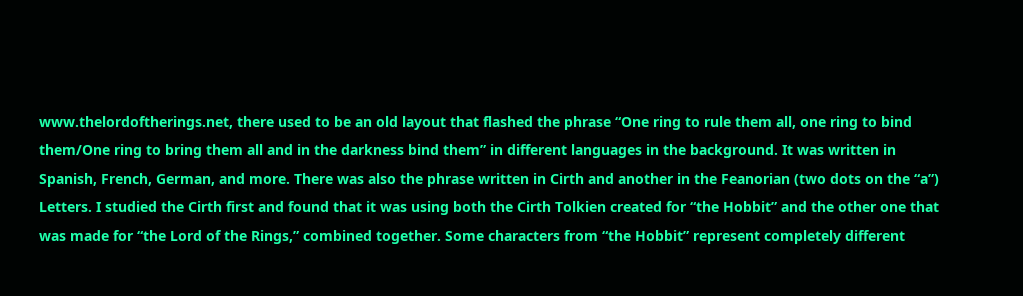www.thelordoftherings.net, there used to be an old layout that flashed the phrase “One ring to rule them all, one ring to bind them/One ring to bring them all and in the darkness bind them” in different languages in the background. It was written in Spanish, French, German, and more. There was also the phrase written in Cirth and another in the Feanorian (two dots on the “a”) Letters. I studied the Cirth first and found that it was using both the Cirth Tolkien created for “the Hobbit” and the other one that was made for “the Lord of the Rings,” combined together. Some characters from “the Hobbit” represent completely different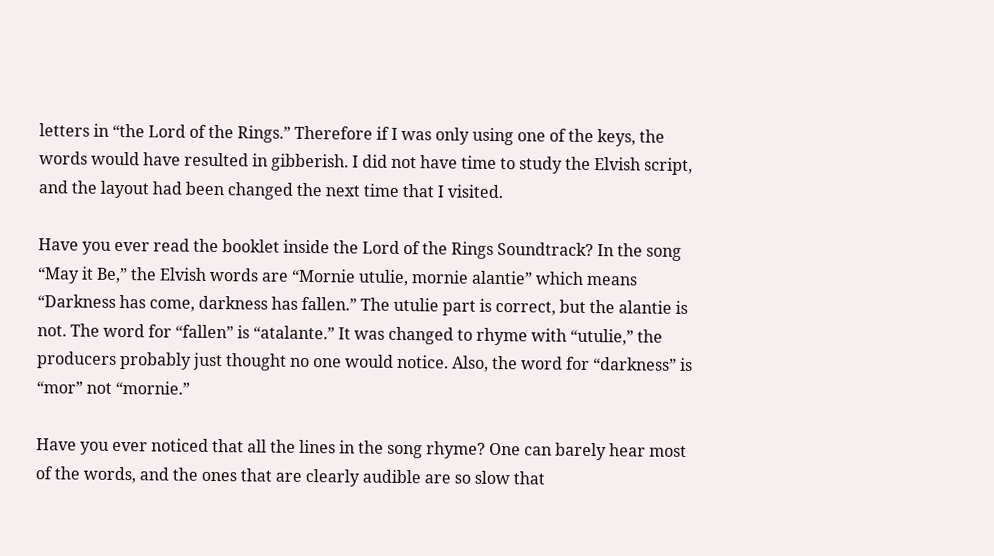letters in “the Lord of the Rings.” Therefore if I was only using one of the keys, the words would have resulted in gibberish. I did not have time to study the Elvish script, and the layout had been changed the next time that I visited.

Have you ever read the booklet inside the Lord of the Rings Soundtrack? In the song “May it Be,” the Elvish words are “Mornie utulie, mornie alantie” which means “Darkness has come, darkness has fallen.” The utulie part is correct, but the alantie is not. The word for “fallen” is “atalante.” It was changed to rhyme with “utulie,” the producers probably just thought no one would notice. Also, the word for “darkness” is “mor” not “mornie.”

Have you ever noticed that all the lines in the song rhyme? One can barely hear most of the words, and the ones that are clearly audible are so slow that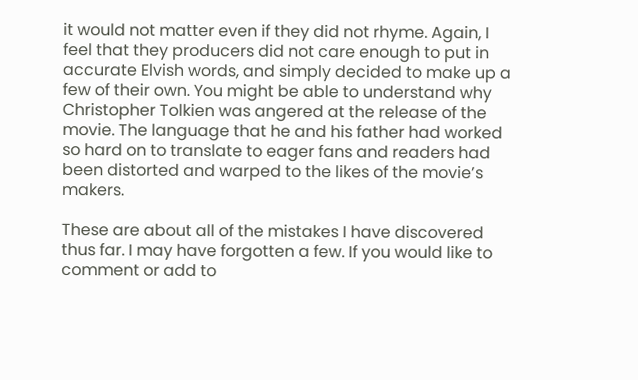it would not matter even if they did not rhyme. Again, I feel that they producers did not care enough to put in accurate Elvish words, and simply decided to make up a few of their own. You might be able to understand why Christopher Tolkien was angered at the release of the movie. The language that he and his father had worked so hard on to translate to eager fans and readers had been distorted and warped to the likes of the movie’s makers.

These are about all of the mistakes I have discovered thus far. I may have forgotten a few. If you would like to comment or add to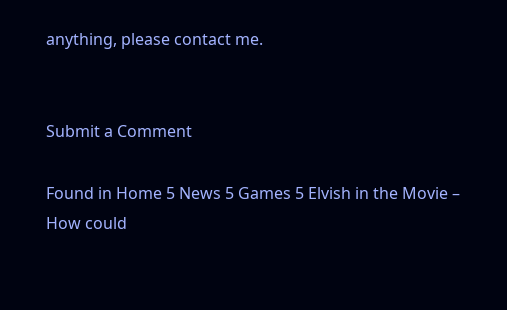anything, please contact me.


Submit a Comment

Found in Home 5 News 5 Games 5 Elvish in the Movie – How could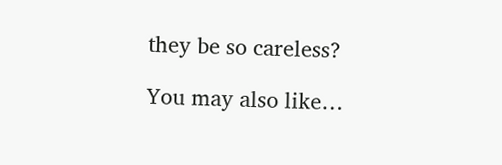they be so careless?

You may also like…